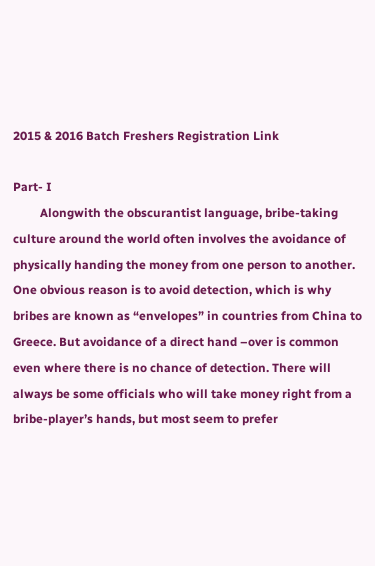2015 & 2016 Batch Freshers Registration Link

Part- I
         Alongwith the obscurantist language, bribe-taking culture around the world often involves the avoidance of physically handing the money from one person to another. One obvious reason is to avoid detection, which is why bribes are known as “envelopes” in countries from China to Greece. But avoidance of a direct hand –over is common even where there is no chance of detection. There will always be some officials who will take money right from a bribe-player’s hands, but most seem to prefer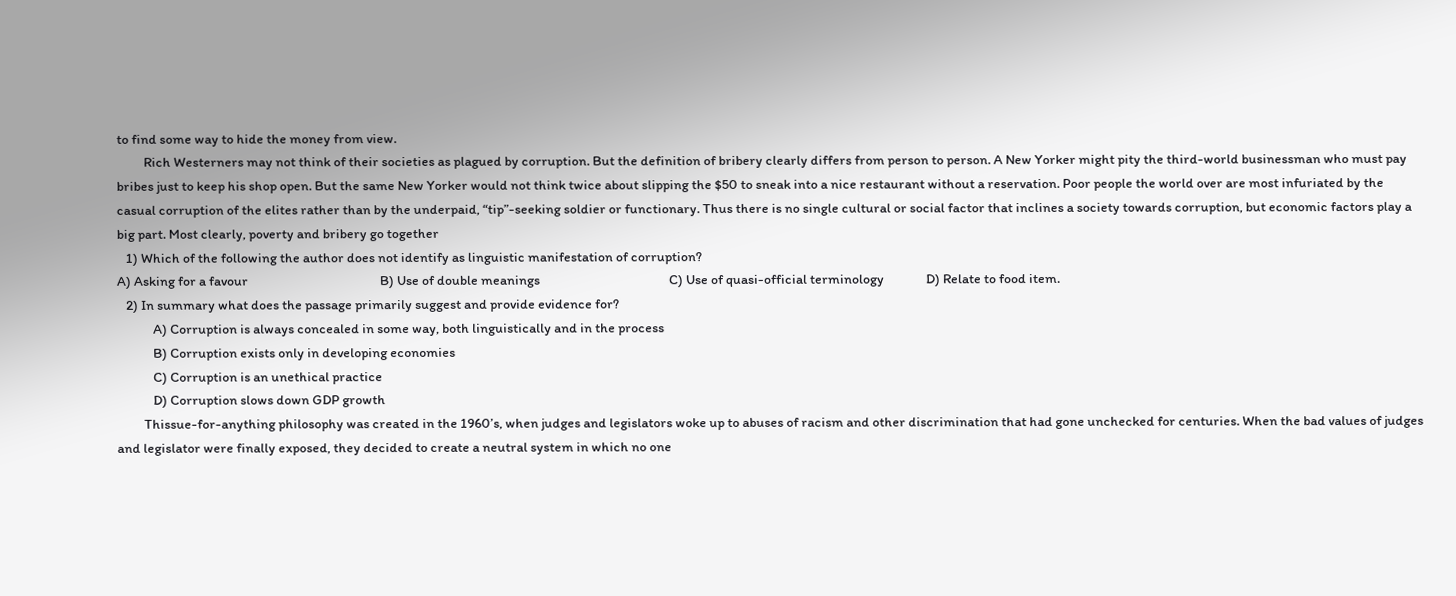to find some way to hide the money from view.
         Rich Westerners may not think of their societies as plagued by corruption. But the definition of bribery clearly differs from person to person. A New Yorker might pity the third-world businessman who must pay bribes just to keep his shop open. But the same New Yorker would not think twice about slipping the $50 to sneak into a nice restaurant without a reservation. Poor people the world over are most infuriated by the casual corruption of the elites rather than by the underpaid, “tip”-seeking soldier or functionary. Thus there is no single cultural or social factor that inclines a society towards corruption, but economic factors play a big part. Most clearly, poverty and bribery go together
   1) Which of the following the author does not identify as linguistic manifestation of corruption?
A) Asking for a favour                                            B) Use of double meanings                                           C) Use of quasi-official terminology              D) Relate to food item.
   2) In summary what does the passage primarily suggest and provide evidence for?
            A) Corruption is always concealed in some way, both linguistically and in the process
            B) Corruption exists only in developing economies
            C) Corruption is an unethical practice
            D) Corruption slows down GDP growth
         Thissue-for-anything philosophy was created in the 1960’s, when judges and legislators woke up to abuses of racism and other discrimination that had gone unchecked for centuries. When the bad values of judges and legislator were finally exposed, they decided to create a neutral system in which no one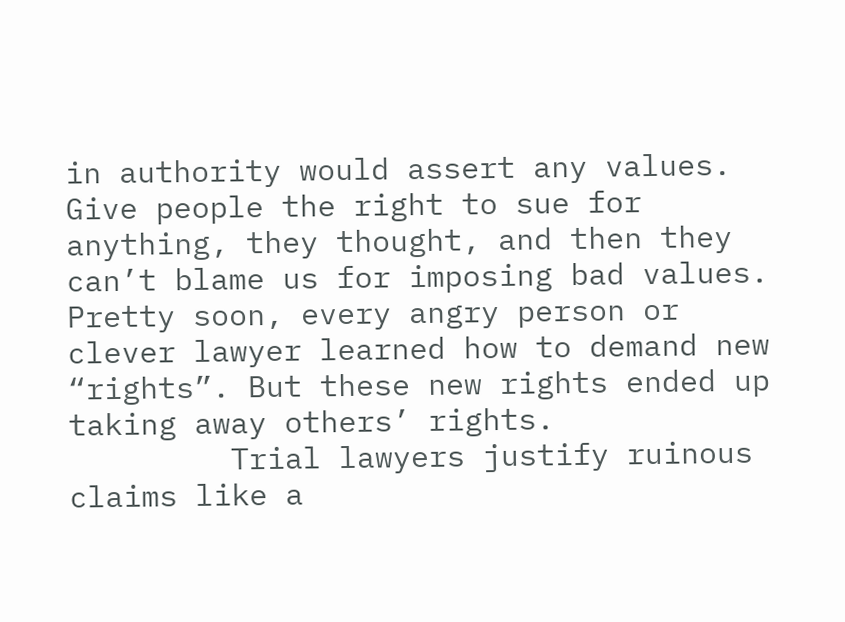in authority would assert any values. Give people the right to sue for anything, they thought, and then they can’t blame us for imposing bad values. Pretty soon, every angry person or clever lawyer learned how to demand new “rights”. But these new rights ended up taking away others’ rights.
         Trial lawyers justify ruinous claims like a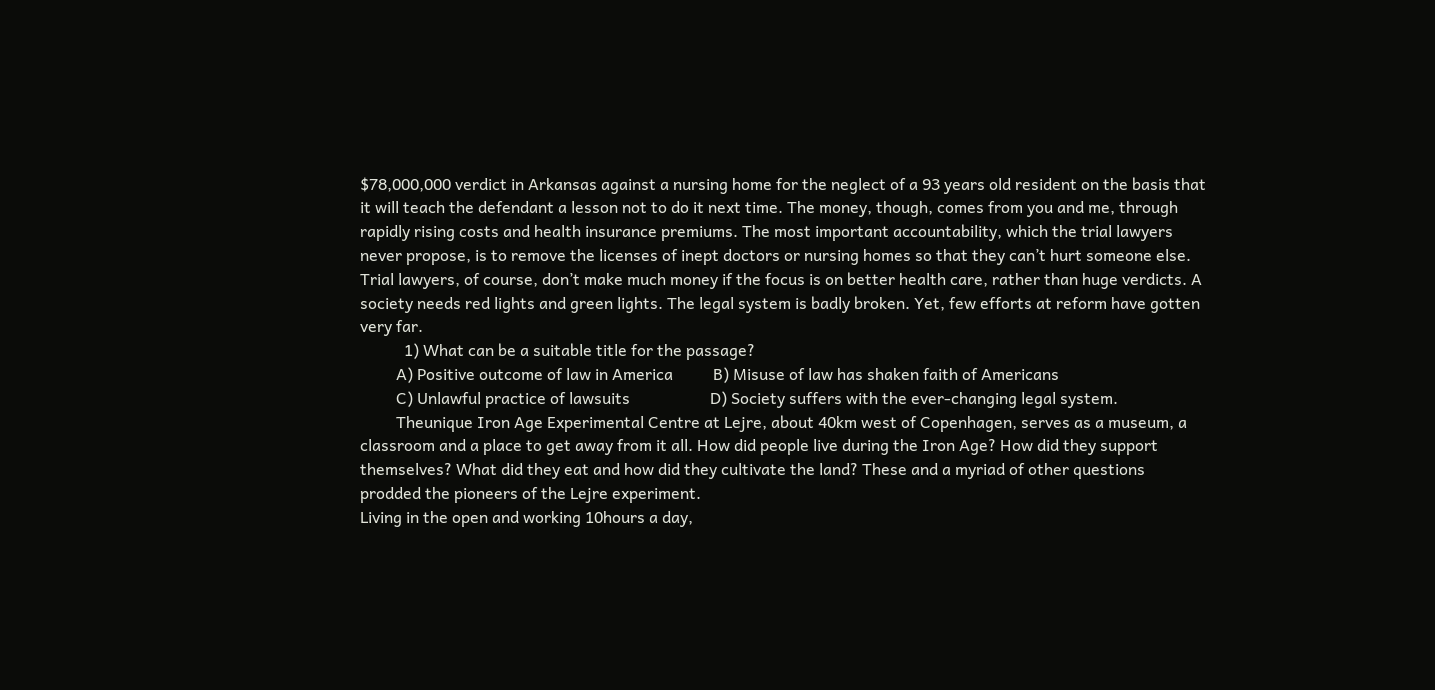$78,000,000 verdict in Arkansas against a nursing home for the neglect of a 93 years old resident on the basis that it will teach the defendant a lesson not to do it next time. The money, though, comes from you and me, through rapidly rising costs and health insurance premiums. The most important accountability, which the trial lawyers never propose, is to remove the licenses of inept doctors or nursing homes so that they can’t hurt someone else. Trial lawyers, of course, don’t make much money if the focus is on better health care, rather than huge verdicts. A society needs red lights and green lights. The legal system is badly broken. Yet, few efforts at reform have gotten very far.
           1) What can be a suitable title for the passage?
         A) Positive outcome of law in America          B) Misuse of law has shaken faith of Americans
         C) Unlawful practice of lawsuits                    D) Society suffers with the ever-changing legal system.
         Theunique Iron Age Experimental Centre at Lejre, about 40km west of Copenhagen, serves as a museum, a classroom and a place to get away from it all. How did people live during the Iron Age? How did they support themselves? What did they eat and how did they cultivate the land? These and a myriad of other questions prodded the pioneers of the Lejre experiment.
Living in the open and working 10hours a day,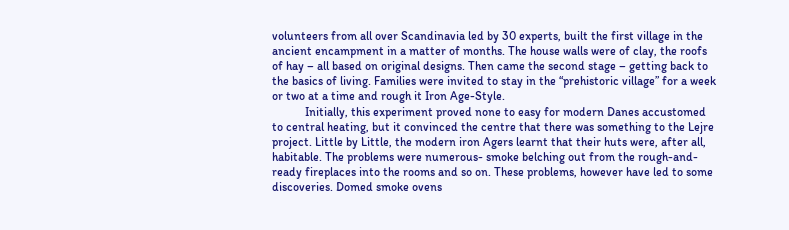volunteers from all over Scandinavia led by 30 experts, built the first village in the ancient encampment in a matter of months. The house walls were of clay, the roofs of hay – all based on original designs. Then came the second stage – getting back to the basics of living. Families were invited to stay in the “prehistoric village” for a week or two at a time and rough it Iron Age-Style.
           Initially, this experiment proved none to easy for modern Danes accustomed to central heating, but it convinced the centre that there was something to the Lejre project. Little by Little, the modern iron Agers learnt that their huts were, after all, habitable. The problems were numerous- smoke belching out from the rough-and-ready fireplaces into the rooms and so on. These problems, however have led to some discoveries. Domed smoke ovens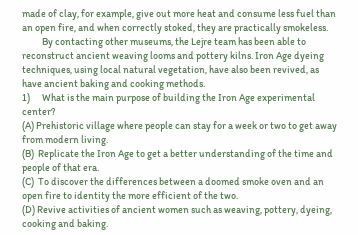made of clay, for example, give out more heat and consume less fuel than an open fire, and when correctly stoked, they are practically smokeless.
          By contacting other museums, the Lejre team has been able to reconstruct ancient weaving looms and pottery kilns. Iron Age dyeing techniques, using local natural vegetation, have also been revived, as have ancient baking and cooking methods.
1)      What is the main purpose of building the Iron Age experimental center?
(A) Prehistoric village where people can stay for a week or two to get away from modern living.
(B)  Replicate the Iron Age to get a better understanding of the time and people of that era.
(C)  To discover the differences between a doomed smoke oven and an open fire to identity the more efficient of the two.
(D) Revive activities of ancient women such as weaving, pottery, dyeing, cooking and baking.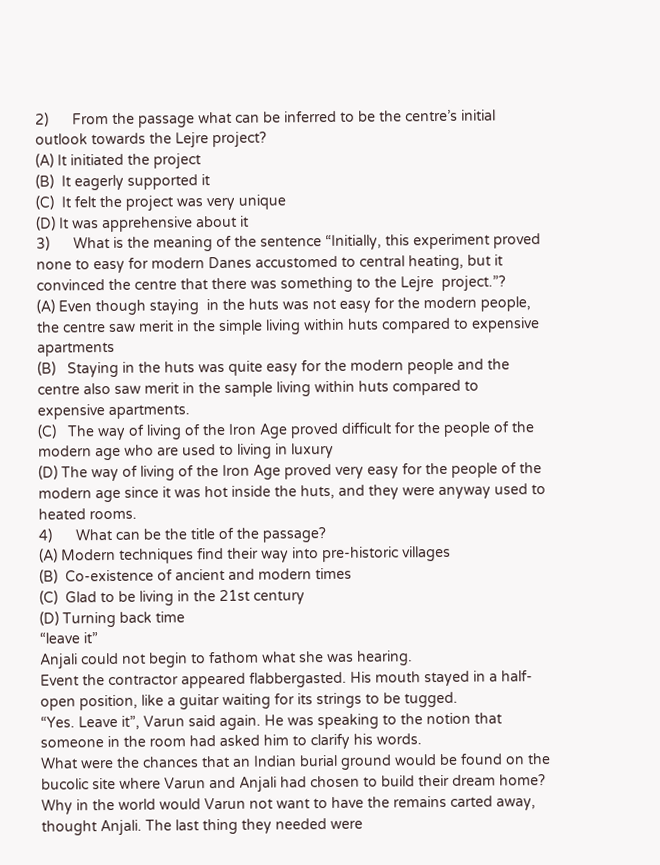2)      From the passage what can be inferred to be the centre’s initial outlook towards the Lejre project?
(A) It initiated the project
(B)  It eagerly supported it
(C)  It felt the project was very unique
(D) It was apprehensive about it
3)      What is the meaning of the sentence “Initially, this experiment proved none to easy for modern Danes accustomed to central heating, but it convinced the centre that there was something to the Lejre  project.”?
(A) Even though staying  in the huts was not easy for the modern people, the centre saw merit in the simple living within huts compared to expensive apartments
(B)   Staying in the huts was quite easy for the modern people and the centre also saw merit in the sample living within huts compared to expensive apartments.
(C)   The way of living of the Iron Age proved difficult for the people of the modern age who are used to living in luxury
(D) The way of living of the Iron Age proved very easy for the people of the modern age since it was hot inside the huts, and they were anyway used to heated rooms.
4)      What can be the title of the passage?
(A) Modern techniques find their way into pre-historic villages
(B)  Co-existence of ancient and modern times
(C)  Glad to be living in the 21st century
(D) Turning back time
“leave it”
Anjali could not begin to fathom what she was hearing.
Event the contractor appeared flabbergasted. His mouth stayed in a half-open position, like a guitar waiting for its strings to be tugged.
“Yes. Leave it”, Varun said again. He was speaking to the notion that someone in the room had asked him to clarify his words.
What were the chances that an Indian burial ground would be found on the bucolic site where Varun and Anjali had chosen to build their dream home? Why in the world would Varun not want to have the remains carted away, thought Anjali. The last thing they needed were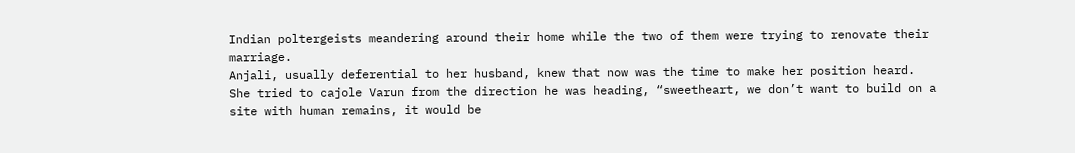Indian poltergeists meandering around their home while the two of them were trying to renovate their marriage.
Anjali, usually deferential to her husband, knew that now was the time to make her position heard.
She tried to cajole Varun from the direction he was heading, “sweetheart, we don’t want to build on a site with human remains, it would be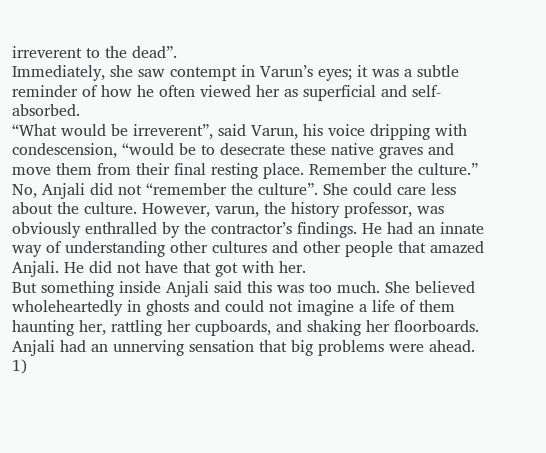irreverent to the dead”.
Immediately, she saw contempt in Varun’s eyes; it was a subtle reminder of how he often viewed her as superficial and self-absorbed.
“What would be irreverent”, said Varun, his voice dripping with condescension, “would be to desecrate these native graves and move them from their final resting place. Remember the culture.”
No, Anjali did not “remember the culture”. She could care less about the culture. However, varun, the history professor, was obviously enthralled by the contractor’s findings. He had an innate way of understanding other cultures and other people that amazed Anjali. He did not have that got with her.
But something inside Anjali said this was too much. She believed wholeheartedly in ghosts and could not imagine a life of them haunting her, rattling her cupboards, and shaking her floorboards.
Anjali had an unnerving sensation that big problems were ahead.
1)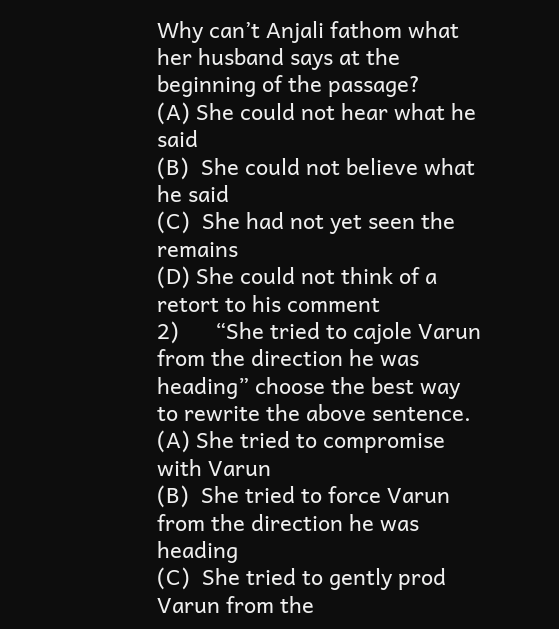Why can’t Anjali fathom what her husband says at the beginning of the passage?
(A) She could not hear what he said
(B)  She could not believe what he said
(C)  She had not yet seen the remains
(D) She could not think of a retort to his comment
2)      “She tried to cajole Varun from the direction he was heading” choose the best way to rewrite the above sentence.
(A) She tried to compromise with Varun
(B)  She tried to force Varun from the direction he was heading
(C)  She tried to gently prod Varun from the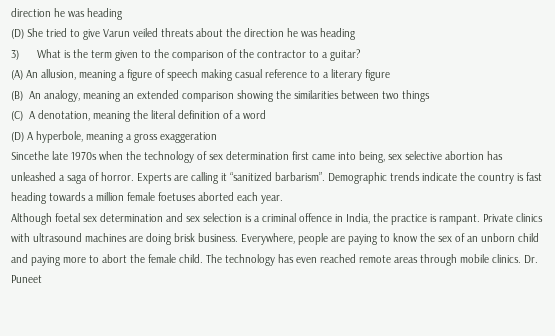direction he was heading
(D) She tried to give Varun veiled threats about the direction he was heading
3)      What is the term given to the comparison of the contractor to a guitar?
(A) An allusion, meaning a figure of speech making casual reference to a literary figure
(B)  An analogy, meaning an extended comparison showing the similarities between two things
(C)  A denotation, meaning the literal definition of a word
(D) A hyperbole, meaning a gross exaggeration
Sincethe late 1970s when the technology of sex determination first came into being, sex selective abortion has unleashed a saga of horror. Experts are calling it “sanitized barbarism”. Demographic trends indicate the country is fast heading towards a million female foetuses aborted each year.
Although foetal sex determination and sex selection is a criminal offence in India, the practice is rampant. Private clinics with ultrasound machines are doing brisk business. Everywhere, people are paying to know the sex of an unborn child and paying more to abort the female child. The technology has even reached remote areas through mobile clinics. Dr. Puneet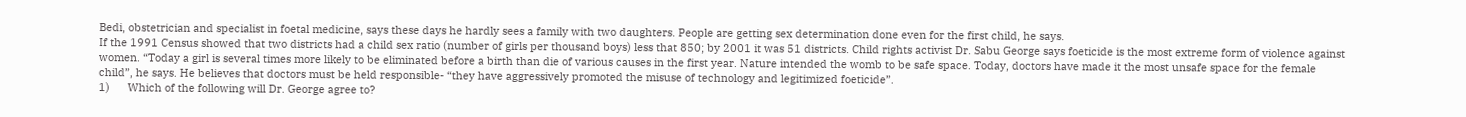Bedi, obstetrician and specialist in foetal medicine, says these days he hardly sees a family with two daughters. People are getting sex determination done even for the first child, he says.
If the 1991 Census showed that two districts had a child sex ratio (number of girls per thousand boys) less that 850; by 2001 it was 51 districts. Child rights activist Dr. Sabu George says foeticide is the most extreme form of violence against women. “Today a girl is several times more likely to be eliminated before a birth than die of various causes in the first year. Nature intended the womb to be safe space. Today, doctors have made it the most unsafe space for the female child”, he says. He believes that doctors must be held responsible- “they have aggressively promoted the misuse of technology and legitimized foeticide”.
1)      Which of the following will Dr. George agree to?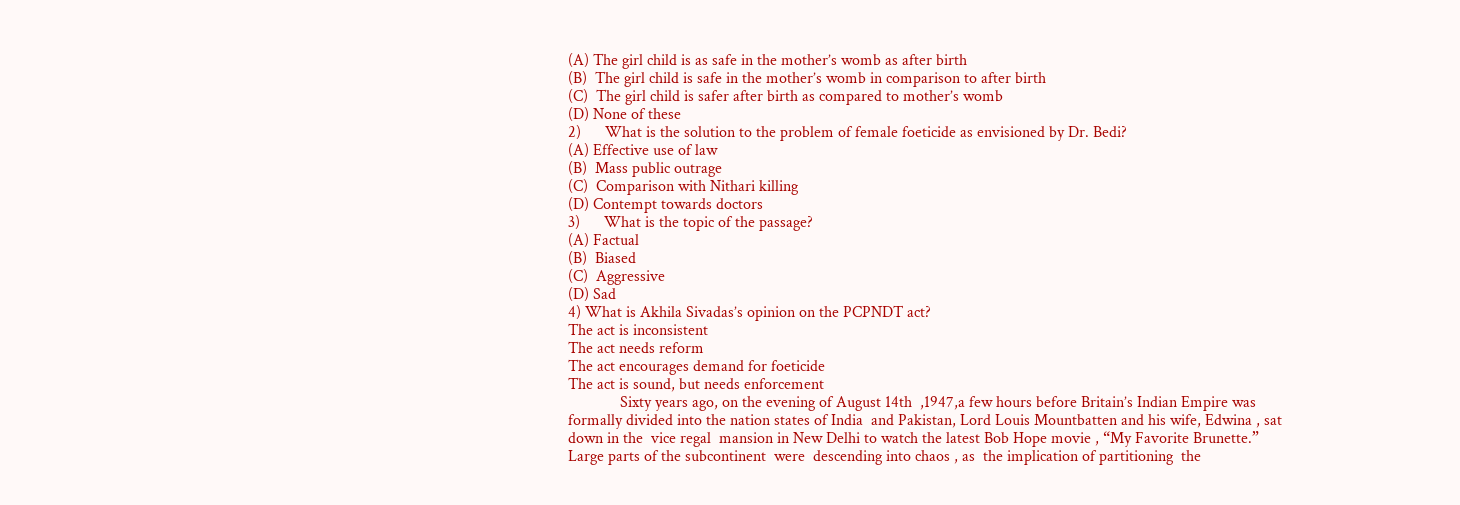(A) The girl child is as safe in the mother’s womb as after birth
(B)  The girl child is safe in the mother’s womb in comparison to after birth
(C)  The girl child is safer after birth as compared to mother’s womb
(D) None of these
2)      What is the solution to the problem of female foeticide as envisioned by Dr. Bedi?
(A) Effective use of law
(B)  Mass public outrage
(C)  Comparison with Nithari killing
(D) Contempt towards doctors
3)      What is the topic of the passage?
(A) Factual
(B)  Biased
(C)  Aggressive
(D) Sad
4) What is Akhila Sivadas’s opinion on the PCPNDT act?
The act is inconsistent
The act needs reform
The act encourages demand for foeticide
The act is sound, but needs enforcement
             Sixty years ago, on the evening of August 14th  ,1947,a few hours before Britain’s Indian Empire was formally divided into the nation states of India  and Pakistan, Lord Louis Mountbatten and his wife, Edwina , sat down in the  vice regal  mansion in New Delhi to watch the latest Bob Hope movie , “My Favorite Brunette.” Large parts of the subcontinent  were  descending into chaos , as  the implication of partitioning  the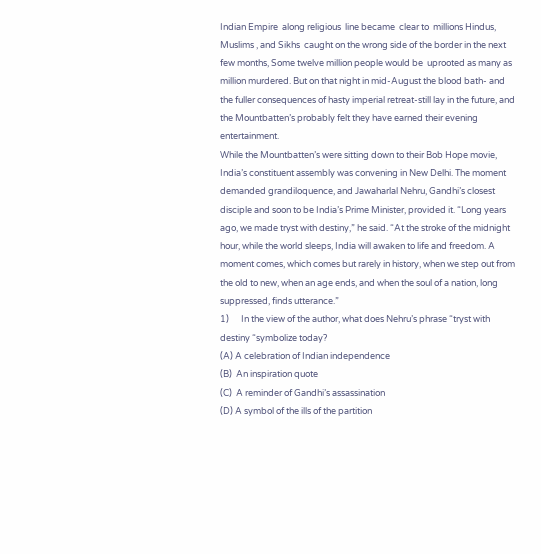Indian Empire  along religious  line became  clear to  millions Hindus, Muslims , and Sikhs  caught on the wrong side of the border in the next few months, Some twelve million people would be  uprooted as many as million murdered. But on that night in mid-August the blood bath- and the fuller consequences of hasty imperial retreat-still lay in the future, and the Mountbatten’s probably felt they have earned their evening entertainment.
While the Mountbatten’s were sitting down to their Bob Hope movie, India’s constituent assembly was convening in New Delhi. The moment demanded grandiloquence, and Jawaharlal Nehru, Gandhi’s closest disciple and soon to be India’s Prime Minister, provided it. “Long years ago, we made tryst with destiny,” he said. “At the stroke of the midnight hour, while the world sleeps, India will awaken to life and freedom. A moment comes, which comes but rarely in history, when we step out from the old to new, when an age ends, and when the soul of a nation, long suppressed, finds utterance.”
1)      In the view of the author, what does Nehru’s phrase “tryst with destiny “symbolize today?
(A) A celebration of Indian independence
(B)  An inspiration quote
(C)  A reminder of Gandhi’s assassination
(D) A symbol of the ills of the partition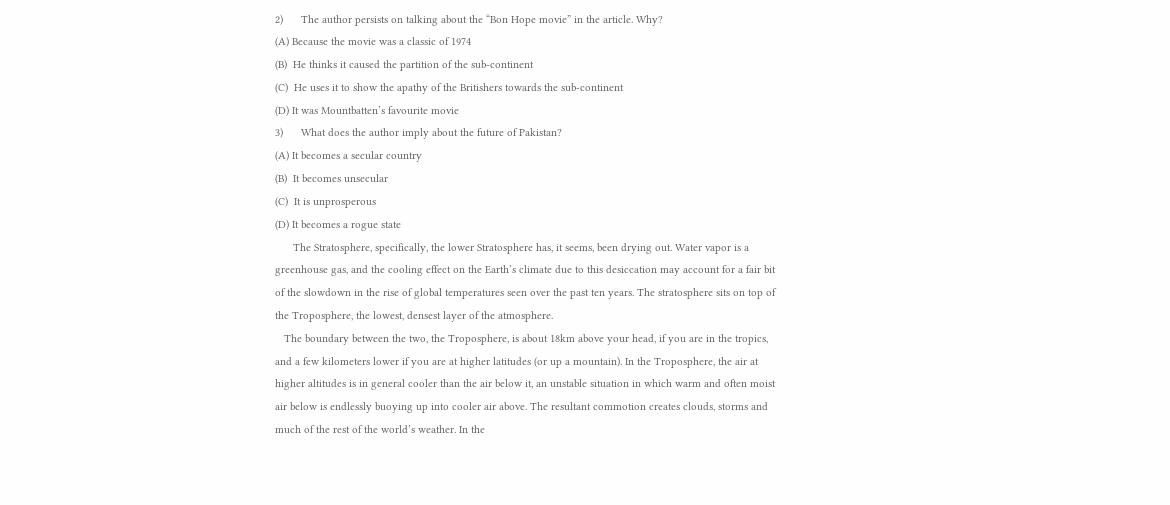2)      The author persists on talking about the “Bon Hope movie” in the article. Why?
(A) Because the movie was a classic of 1974
(B)  He thinks it caused the partition of the sub-continent
(C)  He uses it to show the apathy of the Britishers towards the sub-continent
(D) It was Mountbatten’s favourite movie
3)      What does the author imply about the future of Pakistan?
(A) It becomes a secular country
(B)  It becomes unsecular
(C)  It is unprosperous
(D) It becomes a rogue state
      The Stratosphere, specifically, the lower Stratosphere has, it seems, been drying out. Water vapor is a greenhouse gas, and the cooling effect on the Earth’s climate due to this desiccation may account for a fair bit of the slowdown in the rise of global temperatures seen over the past ten years. The stratosphere sits on top of the Troposphere, the lowest, densest layer of the atmosphere.
   The boundary between the two, the Troposphere, is about 18km above your head, if you are in the tropics, and a few kilometers lower if you are at higher latitudes (or up a mountain). In the Troposphere, the air at higher altitudes is in general cooler than the air below it, an unstable situation in which warm and often moist air below is endlessly buoying up into cooler air above. The resultant commotion creates clouds, storms and much of the rest of the world’s weather. In the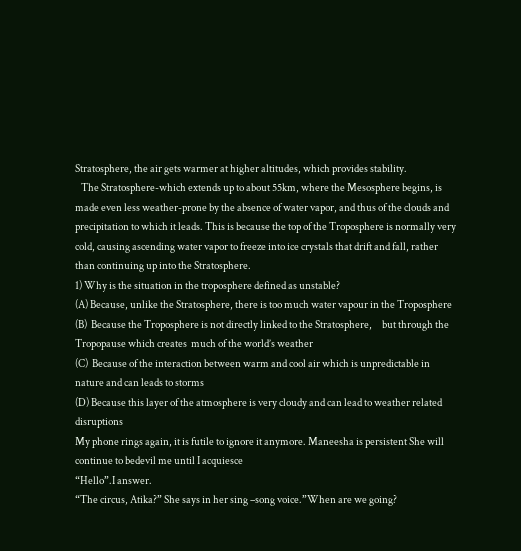Stratosphere, the air gets warmer at higher altitudes, which provides stability.
   The Stratosphere-which extends up to about 55km, where the Mesosphere begins, is made even less weather-prone by the absence of water vapor, and thus of the clouds and precipitation to which it leads. This is because the top of the Troposphere is normally very cold, causing ascending water vapor to freeze into ice crystals that drift and fall, rather than continuing up into the Stratosphere.
1) Why is the situation in the troposphere defined as unstable?
(A) Because, unlike the Stratosphere, there is too much water vapour in the Troposphere
(B)  Because the Troposphere is not directly linked to the Stratosphere,     but through the Tropopause which creates  much of the world’s weather
(C)  Because of the interaction between warm and cool air which is unpredictable in nature and can leads to storms
(D) Because this layer of the atmosphere is very cloudy and can lead to weather related disruptions
My phone rings again, it is futile to ignore it anymore. Maneesha is persistent She will continue to bedevil me until I acquiesce
“Hello”.I answer.
“The circus, Atika?” She says in her sing –song voice.”When are we going?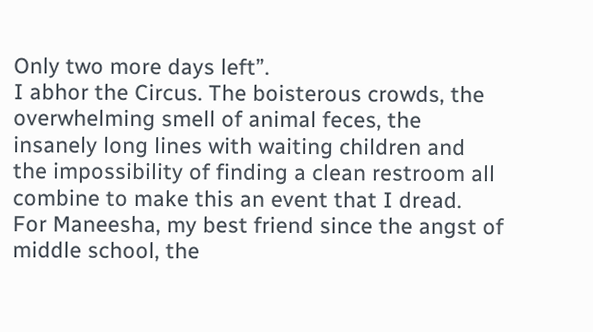Only two more days left”.
I abhor the Circus. The boisterous crowds, the overwhelming smell of animal feces, the insanely long lines with waiting children and the impossibility of finding a clean restroom all combine to make this an event that I dread.
For Maneesha, my best friend since the angst of middle school, the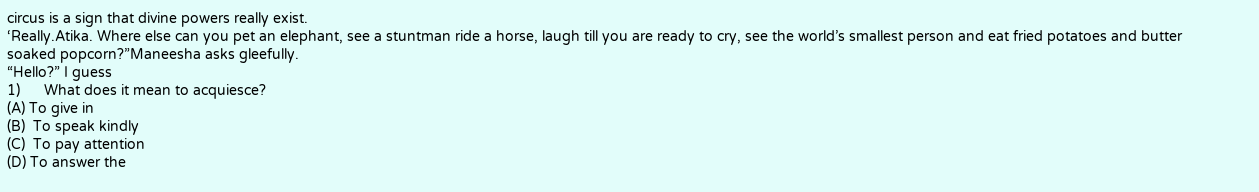circus is a sign that divine powers really exist.
‘Really.Atika. Where else can you pet an elephant, see a stuntman ride a horse, laugh till you are ready to cry, see the world’s smallest person and eat fried potatoes and butter soaked popcorn?”Maneesha asks gleefully.
“Hello?” I guess
1)      What does it mean to acquiesce?
(A) To give in
(B)  To speak kindly
(C)  To pay attention
(D) To answer the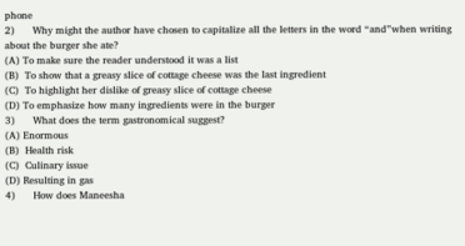phone
2)      Why might the author have chosen to capitalize all the letters in the word “and”when writing about the burger she ate?
(A) To make sure the reader understood it was a list
(B)  To show that a greasy slice of cottage cheese was the last ingredient
(C)  To highlight her dislike of greasy slice of cottage cheese
(D) To emphasize how many ingredients were in the burger
3)      What does the term gastronomical suggest?
(A) Enormous
(B)  Health risk
(C)  Culinary issue
(D) Resulting in gas
4)      How does Maneesha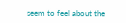seem to feel about the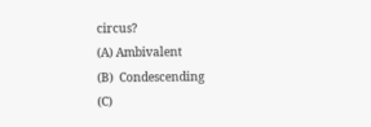circus?
(A) Ambivalent
(B)  Condescending
(C)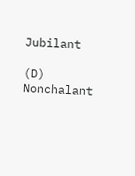Jubilant

(D) Nonchalant